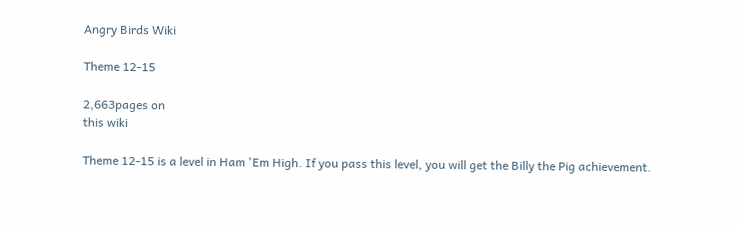Angry Birds Wiki

Theme 12-15

2,663pages on
this wiki

Theme 12-15 is a level in Ham 'Em High. If you pass this level, you will get the Billy the Pig achievement.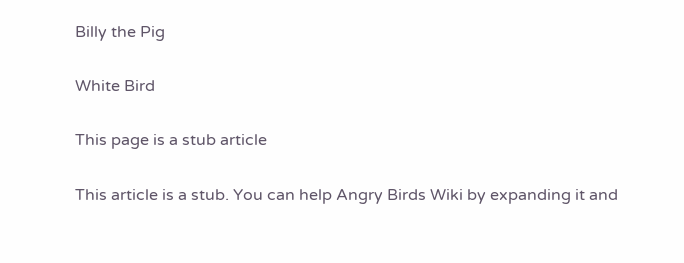Billy the Pig

White Bird

This page is a stub article

This article is a stub. You can help Angry Birds Wiki by expanding it and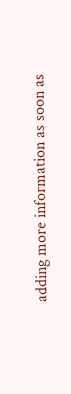adding more information as soon as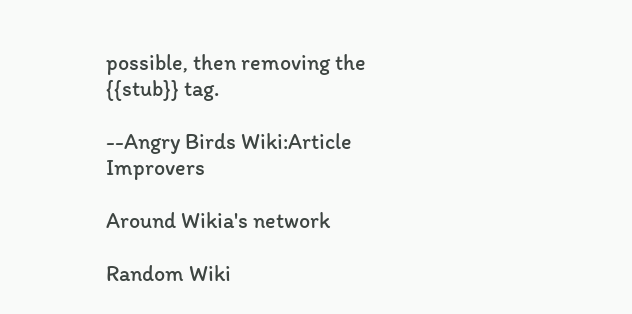possible, then removing the {{stub}} tag.

--Angry Birds Wiki:Article Improvers

Around Wikia's network

Random Wiki